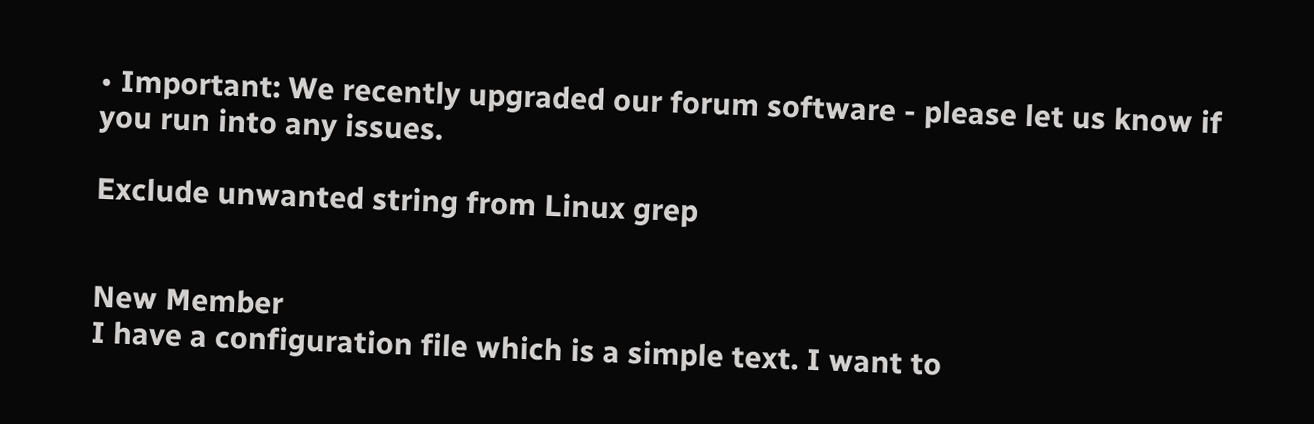• Important: We recently upgraded our forum software - please let us know if you run into any issues.

Exclude unwanted string from Linux grep


New Member
I have a configuration file which is a simple text. I want to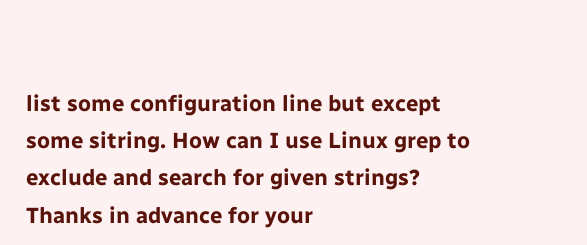list some configuration line but except some sitring. How can I use Linux grep to exclude and search for given strings? Thanks in advance for your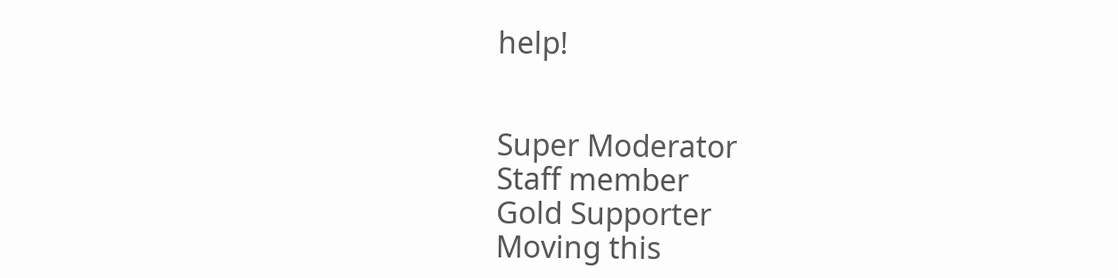help!


Super Moderator
Staff member
Gold Supporter
Moving this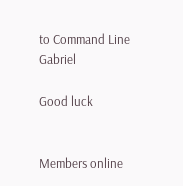to Command Line Gabriel

Good luck


Members online